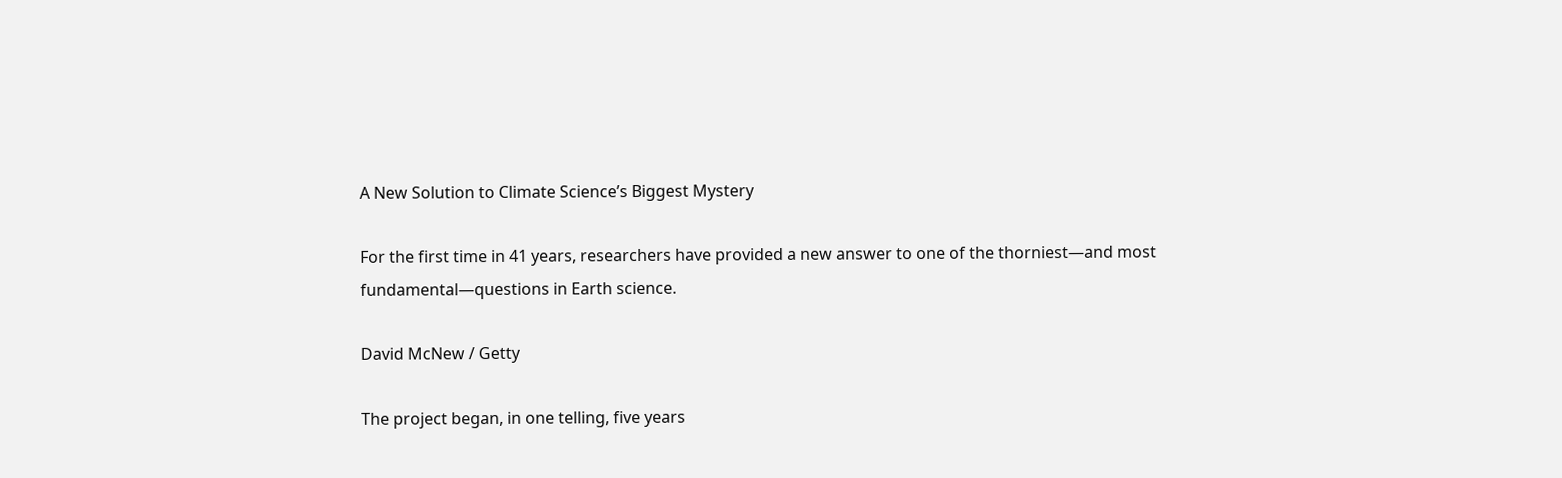A New Solution to Climate Science’s Biggest Mystery

For the first time in 41 years, researchers have provided a new answer to one of the thorniest—and most fundamental—questions in Earth science.

David McNew / Getty

The project began, in one telling, five years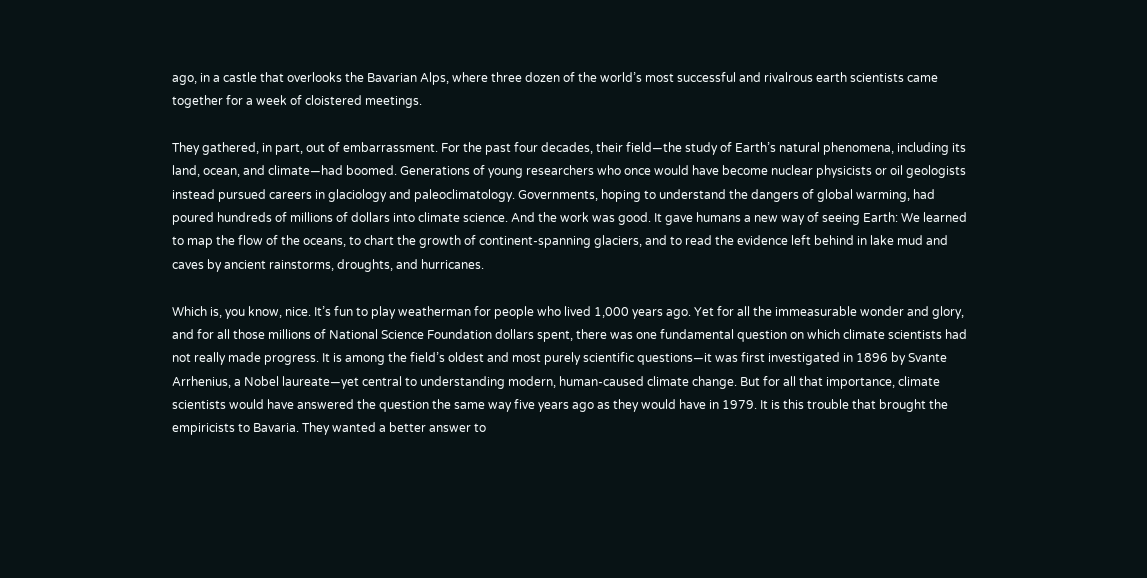ago, in a castle that overlooks the Bavarian Alps, where three dozen of the world’s most successful and rivalrous earth scientists came together for a week of cloistered meetings.

They gathered, in part, out of embarrassment. For the past four decades, their field—the study of Earth’s natural phenomena, including its land, ocean, and climate—had boomed. Generations of young researchers who once would have become nuclear physicists or oil geologists instead pursued careers in glaciology and paleoclimatology. Governments, hoping to understand the dangers of global warming, had poured hundreds of millions of dollars into climate science. And the work was good. It gave humans a new way of seeing Earth: We learned to map the flow of the oceans, to chart the growth of continent-spanning glaciers, and to read the evidence left behind in lake mud and caves by ancient rainstorms, droughts, and hurricanes.

Which is, you know, nice. It’s fun to play weatherman for people who lived 1,000 years ago. Yet for all the immeasurable wonder and glory, and for all those millions of National Science Foundation dollars spent, there was one fundamental question on which climate scientists had not really made progress. It is among the field’s oldest and most purely scientific questions—it was first investigated in 1896 by Svante Arrhenius, a Nobel laureate—yet central to understanding modern, human-caused climate change. But for all that importance, climate scientists would have answered the question the same way five years ago as they would have in 1979. It is this trouble that brought the empiricists to Bavaria. They wanted a better answer to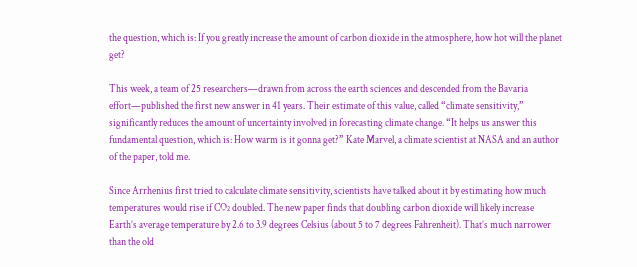the question, which is: If you greatly increase the amount of carbon dioxide in the atmosphere, how hot will the planet get?

This week, a team of 25 researchers—drawn from across the earth sciences and descended from the Bavaria effort—published the first new answer in 41 years. Their estimate of this value, called “climate sensitivity,” significantly reduces the amount of uncertainty involved in forecasting climate change. “It helps us answer this fundamental question, which is: How warm is it gonna get?” Kate Marvel, a climate scientist at NASA and an author of the paper, told me.

Since Arrhenius first tried to calculate climate sensitivity, scientists have talked about it by estimating how much temperatures would rise if CO₂ doubled. The new paper finds that doubling carbon dioxide will likely increase Earth’s average temperature by 2.6 to 3.9 degrees Celsius (about 5 to 7 degrees Fahrenheit). That’s much narrower than the old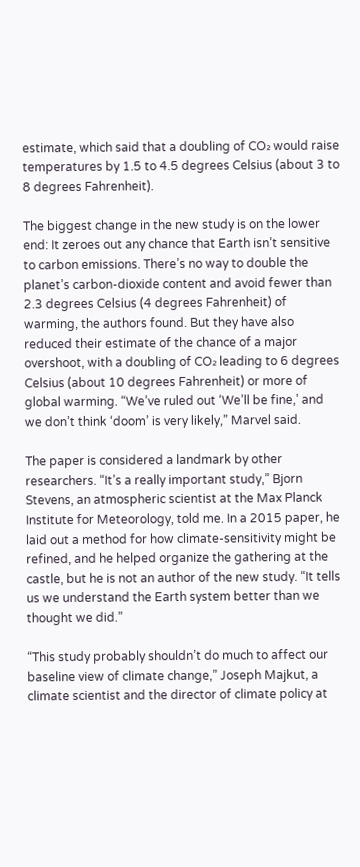estimate, which said that a doubling of CO₂ would raise temperatures by 1.5 to 4.5 degrees Celsius (about 3 to 8 degrees Fahrenheit).

The biggest change in the new study is on the lower end: It zeroes out any chance that Earth isn’t sensitive to carbon emissions. There’s no way to double the planet’s carbon-dioxide content and avoid fewer than 2.3 degrees Celsius (4 degrees Fahrenheit) of warming, the authors found. But they have also reduced their estimate of the chance of a major overshoot, with a doubling of CO₂ leading to 6 degrees Celsius (about 10 degrees Fahrenheit) or more of global warming. “We’ve ruled out ‘We’ll be fine,’ and we don’t think ‘doom’ is very likely,” Marvel said.

The paper is considered a landmark by other researchers. “It’s a really important study,” Bjorn Stevens, an atmospheric scientist at the Max Planck Institute for Meteorology, told me. In a 2015 paper, he laid out a method for how climate-sensitivity might be refined, and he helped organize the gathering at the castle, but he is not an author of the new study. “It tells us we understand the Earth system better than we thought we did.”

“This study probably shouldn’t do much to affect our baseline view of climate change,” Joseph Majkut, a climate scientist and the director of climate policy at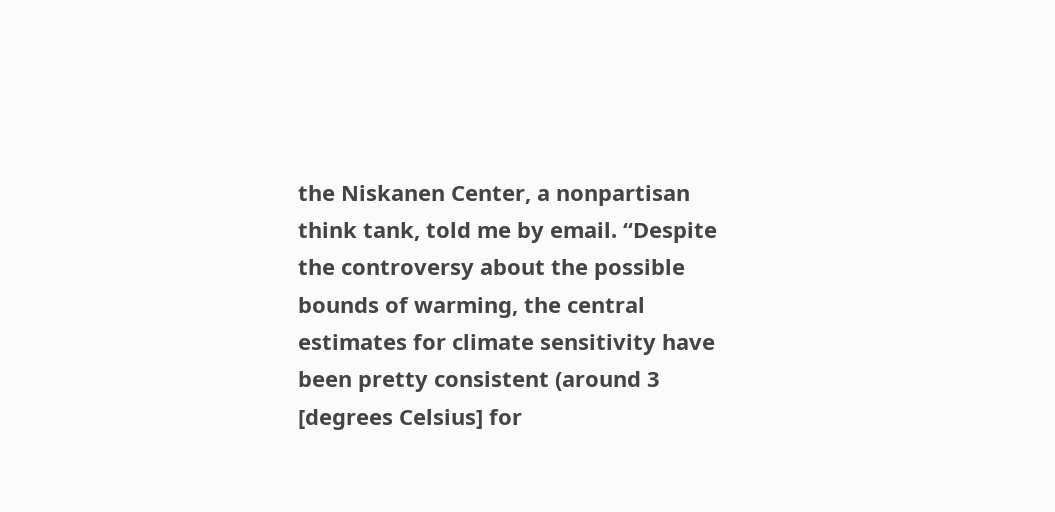the Niskanen Center, a nonpartisan think tank, told me by email. “Despite the controversy about the possible bounds of warming, the central estimates for climate sensitivity have been pretty consistent (around 3 [degrees Celsius] for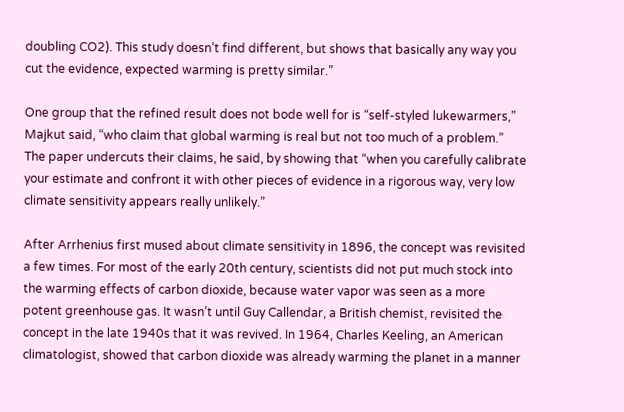doubling CO2). This study doesn’t find different, but shows that basically any way you cut the evidence, expected warming is pretty similar.”

One group that the refined result does not bode well for is “self-styled lukewarmers,” Majkut said, “who claim that global warming is real but not too much of a problem.” The paper undercuts their claims, he said, by showing that “when you carefully calibrate your estimate and confront it with other pieces of evidence in a rigorous way, very low climate sensitivity appears really unlikely.”

After Arrhenius first mused about climate sensitivity in 1896, the concept was revisited a few times. For most of the early 20th century, scientists did not put much stock into the warming effects of carbon dioxide, because water vapor was seen as a more potent greenhouse gas. It wasn’t until Guy Callendar, a British chemist, revisited the concept in the late 1940s that it was revived. In 1964, Charles Keeling, an American climatologist, showed that carbon dioxide was already warming the planet in a manner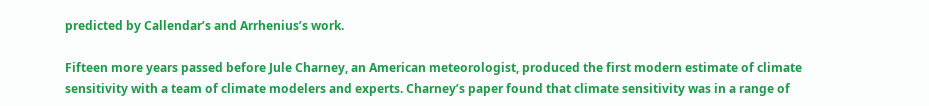predicted by Callendar’s and Arrhenius’s work.

Fifteen more years passed before Jule Charney, an American meteorologist, produced the first modern estimate of climate sensitivity with a team of climate modelers and experts. Charney’s paper found that climate sensitivity was in a range of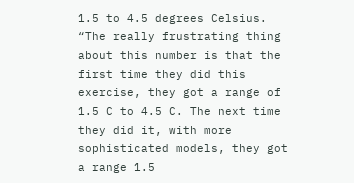1.5 to 4.5 degrees Celsius. “The really frustrating thing about this number is that the first time they did this exercise, they got a range of 1.5 C to 4.5 C. The next time they did it, with more sophisticated models, they got a range 1.5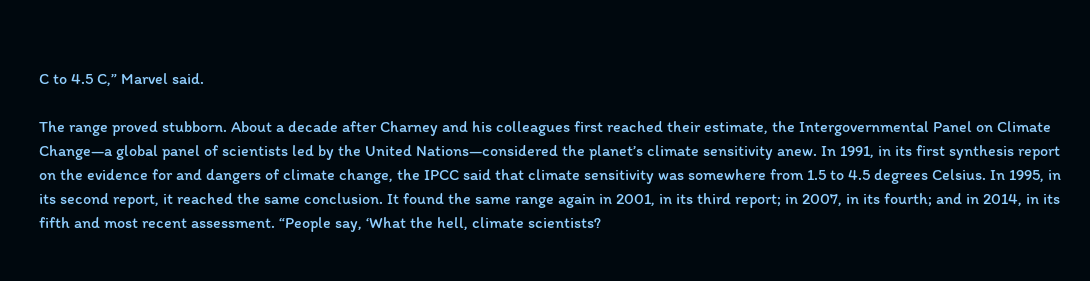C to 4.5 C,” Marvel said.

The range proved stubborn. About a decade after Charney and his colleagues first reached their estimate, the Intergovernmental Panel on Climate Change—a global panel of scientists led by the United Nations—considered the planet’s climate sensitivity anew. In 1991, in its first synthesis report on the evidence for and dangers of climate change, the IPCC said that climate sensitivity was somewhere from 1.5 to 4.5 degrees Celsius. In 1995, in its second report, it reached the same conclusion. It found the same range again in 2001, in its third report; in 2007, in its fourth; and in 2014, in its fifth and most recent assessment. “People say, ‘What the hell, climate scientists?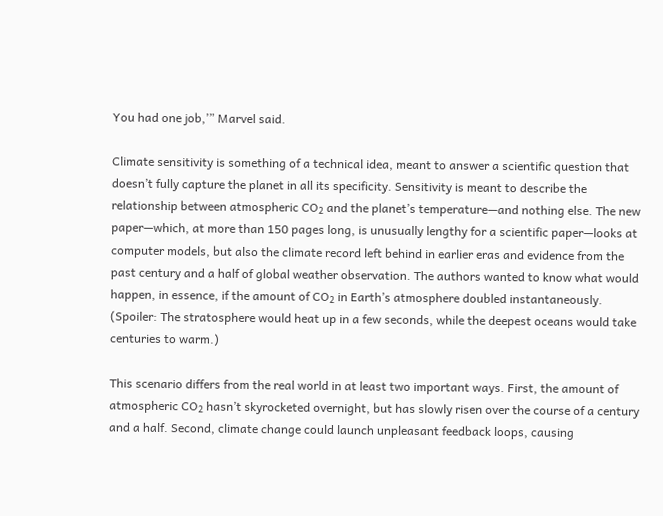You had one job,’” Marvel said.

Climate sensitivity is something of a technical idea, meant to answer a scientific question that doesn’t fully capture the planet in all its specificity. Sensitivity is meant to describe the relationship between atmospheric CO₂ and the planet’s temperature—and nothing else. The new paper—which, at more than 150 pages long, is unusually lengthy for a scientific paper—looks at computer models, but also the climate record left behind in earlier eras and evidence from the past century and a half of global weather observation. The authors wanted to know what would happen, in essence, if the amount of CO₂ in Earth’s atmosphere doubled instantaneously. (Spoiler: The stratosphere would heat up in a few seconds, while the deepest oceans would take centuries to warm.)

This scenario differs from the real world in at least two important ways. First, the amount of atmospheric CO₂ hasn’t skyrocketed overnight, but has slowly risen over the course of a century and a half. Second, climate change could launch unpleasant feedback loops, causing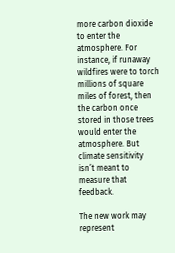more carbon dioxide to enter the atmosphere. For instance, if runaway wildfires were to torch millions of square miles of forest, then the carbon once stored in those trees would enter the atmosphere. But climate sensitivity isn’t meant to measure that feedback.

The new work may represent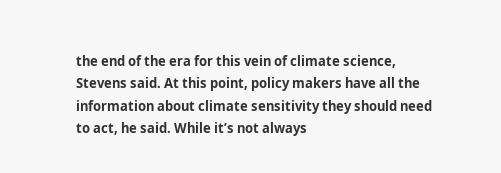the end of the era for this vein of climate science, Stevens said. At this point, policy makers have all the information about climate sensitivity they should need to act, he said. While it’s not always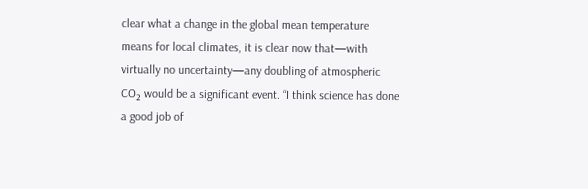clear what a change in the global mean temperature means for local climates, it is clear now that—with virtually no uncertainty—any doubling of atmospheric CO₂ would be a significant event. “I think science has done a good job of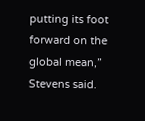putting its foot forward on the global mean,” Stevens said.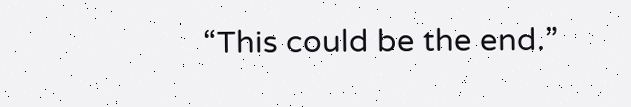“This could be the end.”